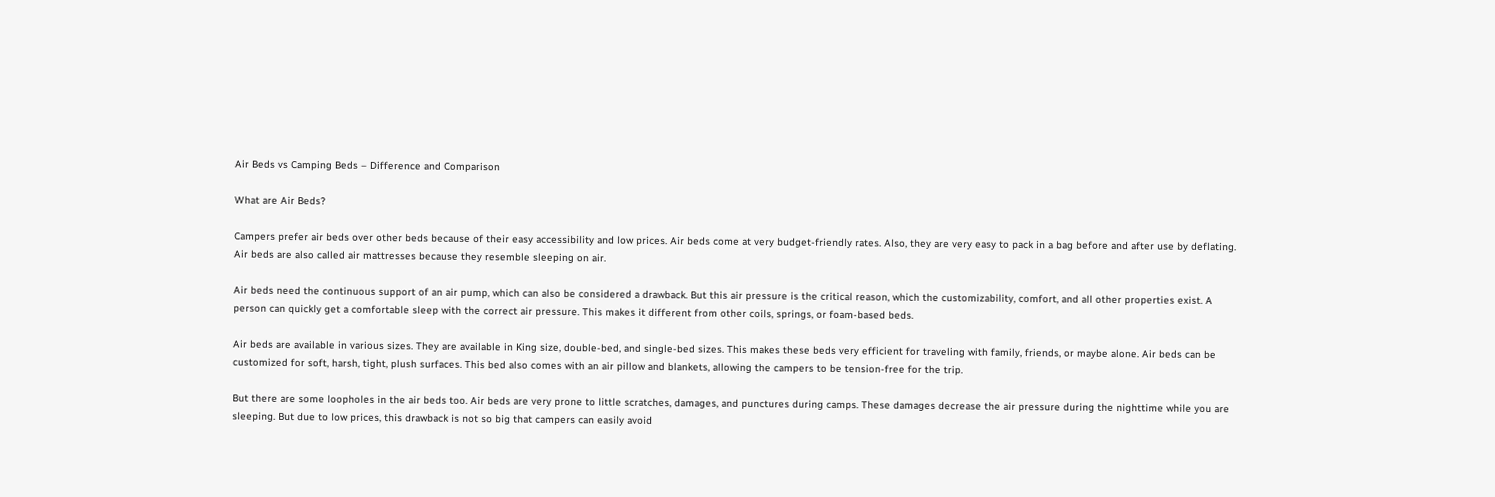Air Beds vs Camping Beds – Difference and Comparison

What are Air Beds?

Campers prefer air beds over other beds because of their easy accessibility and low prices. Air beds come at very budget-friendly rates. Also, they are very easy to pack in a bag before and after use by deflating. Air beds are also called air mattresses because they resemble sleeping on air.

Air beds need the continuous support of an air pump, which can also be considered a drawback. But this air pressure is the critical reason, which the customizability, comfort, and all other properties exist. A person can quickly get a comfortable sleep with the correct air pressure. This makes it different from other coils, springs, or foam-based beds.

Air beds are available in various sizes. They are available in King size, double-bed, and single-bed sizes. This makes these beds very efficient for traveling with family, friends, or maybe alone. Air beds can be customized for soft, harsh, tight, plush surfaces. This bed also comes with an air pillow and blankets, allowing the campers to be tension-free for the trip.

But there are some loopholes in the air beds too. Air beds are very prone to little scratches, damages, and punctures during camps. These damages decrease the air pressure during the nighttime while you are sleeping. But due to low prices, this drawback is not so big that campers can easily avoid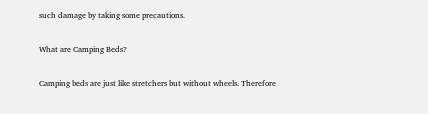such damage by taking some precautions.

What are Camping Beds?

Camping beds are just like stretchers but without wheels. Therefore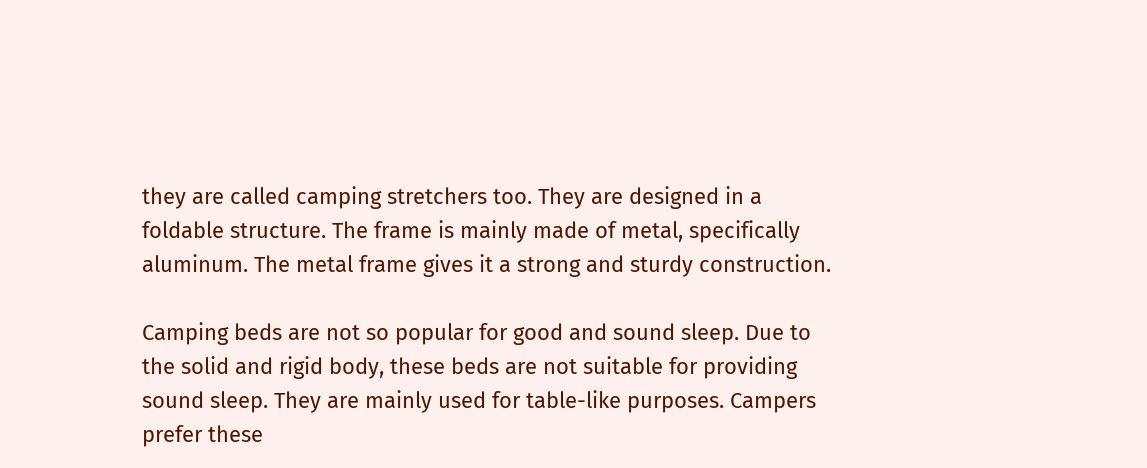they are called camping stretchers too. They are designed in a foldable structure. The frame is mainly made of metal, specifically aluminum. The metal frame gives it a strong and sturdy construction.

Camping beds are not so popular for good and sound sleep. Due to the solid and rigid body, these beds are not suitable for providing sound sleep. They are mainly used for table-like purposes. Campers prefer these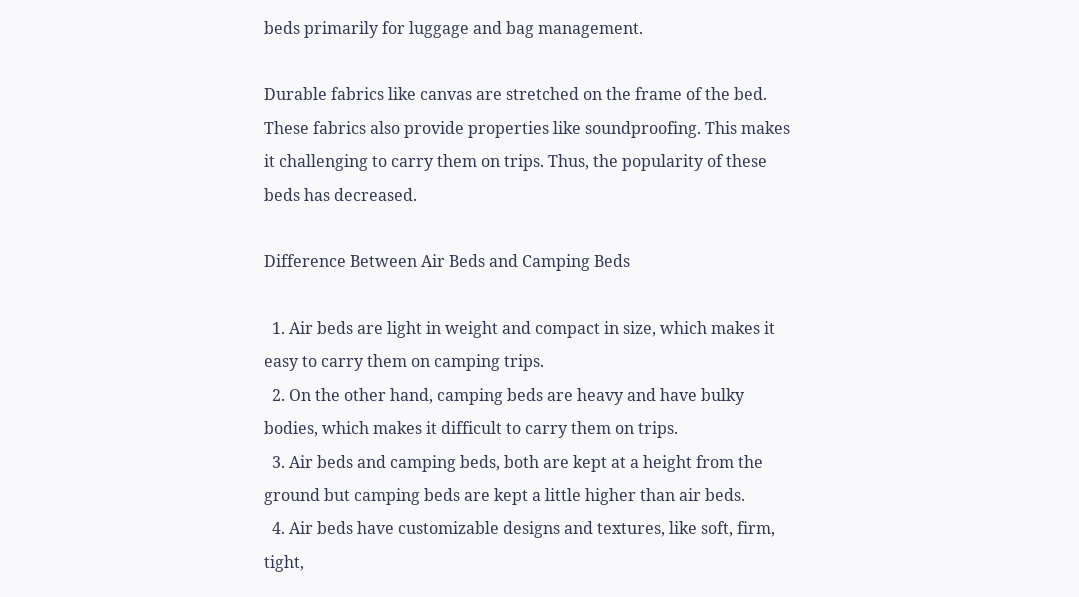beds primarily for luggage and bag management.

Durable fabrics like canvas are stretched on the frame of the bed. These fabrics also provide properties like soundproofing. This makes it challenging to carry them on trips. Thus, the popularity of these beds has decreased.

Difference Between Air Beds and Camping Beds

  1. Air beds are light in weight and compact in size, which makes it easy to carry them on camping trips.
  2. On the other hand, camping beds are heavy and have bulky bodies, which makes it difficult to carry them on trips.
  3. Air beds and camping beds, both are kept at a height from the ground but camping beds are kept a little higher than air beds.
  4. Air beds have customizable designs and textures, like soft, firm, tight,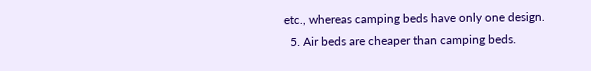etc., whereas camping beds have only one design.
  5. Air beds are cheaper than camping beds.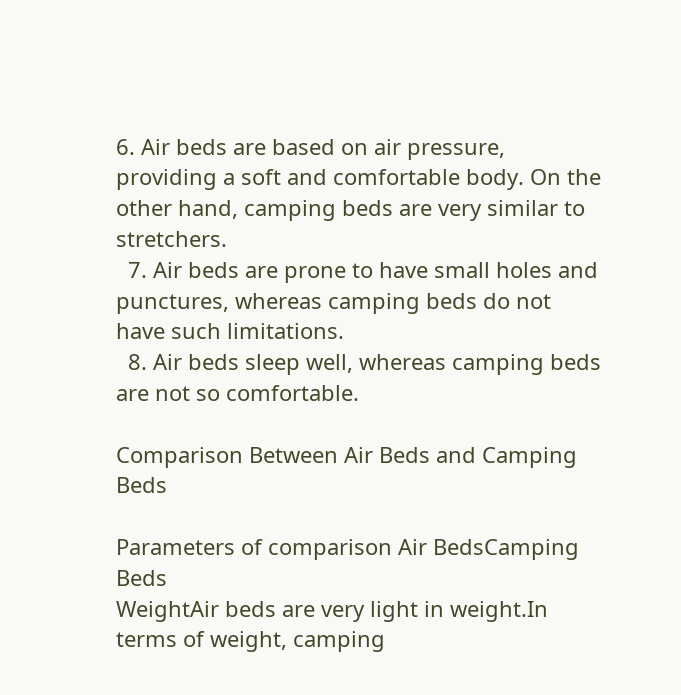6. Air beds are based on air pressure, providing a soft and comfortable body. On the other hand, camping beds are very similar to stretchers.
  7. Air beds are prone to have small holes and punctures, whereas camping beds do not have such limitations.
  8. Air beds sleep well, whereas camping beds are not so comfortable.

Comparison Between Air Beds and Camping Beds

Parameters of comparison Air BedsCamping Beds
WeightAir beds are very light in weight.In terms of weight, camping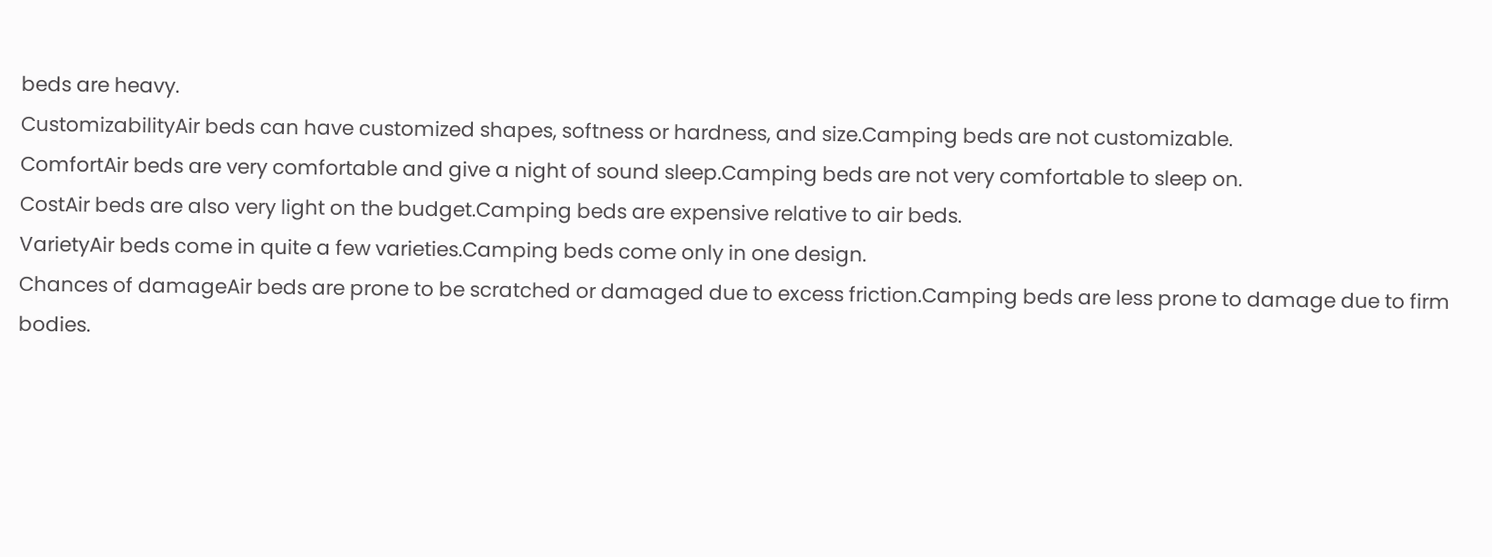beds are heavy.
CustomizabilityAir beds can have customized shapes, softness or hardness, and size.Camping beds are not customizable.
ComfortAir beds are very comfortable and give a night of sound sleep.Camping beds are not very comfortable to sleep on.
CostAir beds are also very light on the budget.Camping beds are expensive relative to air beds.
VarietyAir beds come in quite a few varieties.Camping beds come only in one design.
Chances of damageAir beds are prone to be scratched or damaged due to excess friction.Camping beds are less prone to damage due to firm bodies.